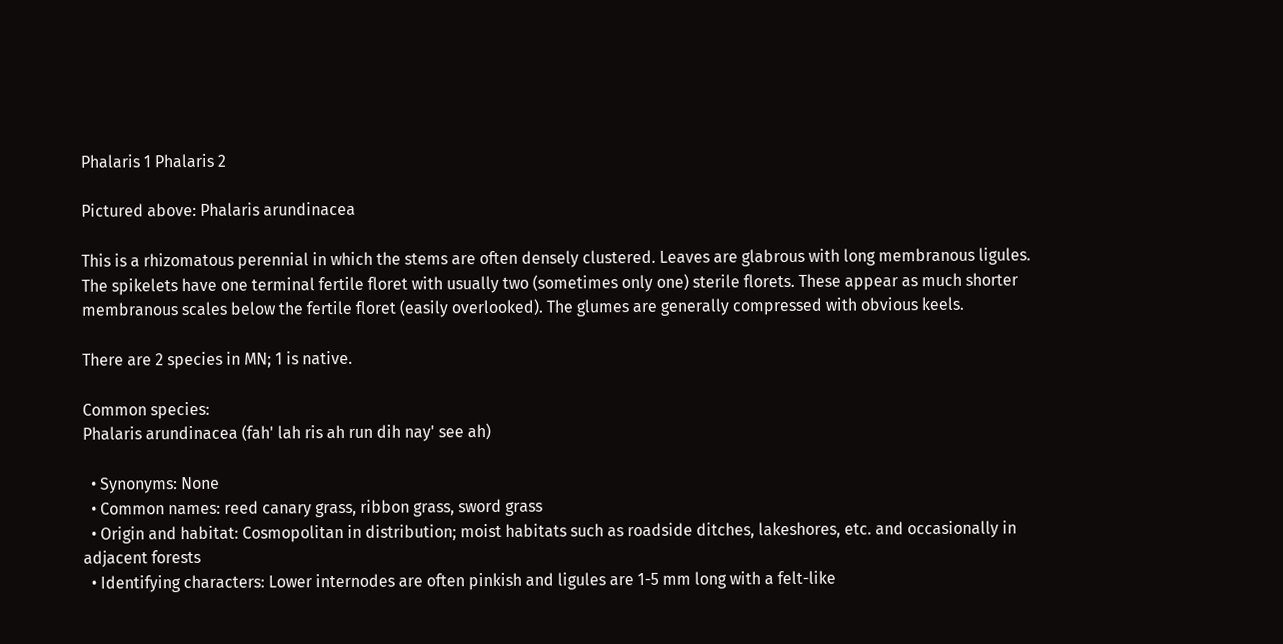Phalaris 1 Phalaris 2

Pictured above: Phalaris arundinacea

This is a rhizomatous perennial in which the stems are often densely clustered. Leaves are glabrous with long membranous ligules. The spikelets have one terminal fertile floret with usually two (sometimes only one) sterile florets. These appear as much shorter membranous scales below the fertile floret (easily overlooked). The glumes are generally compressed with obvious keels.

There are 2 species in MN; 1 is native.

Common species:
Phalaris arundinacea (fah' lah ris ah run dih nay' see ah)

  • Synonyms: None
  • Common names: reed canary grass, ribbon grass, sword grass
  • Origin and habitat: Cosmopolitan in distribution; moist habitats such as roadside ditches, lakeshores, etc. and occasionally in adjacent forests
  • Identifying characters: Lower internodes are often pinkish and ligules are 1-5 mm long with a felt-like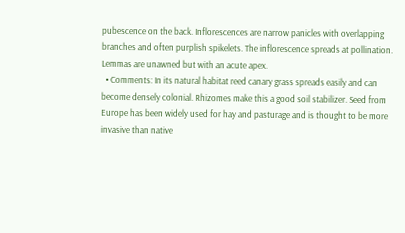pubescence on the back. Inflorescences are narrow panicles with overlapping branches and often purplish spikelets. The inflorescence spreads at pollination. Lemmas are unawned but with an acute apex.
  • Comments: In its natural habitat reed canary grass spreads easily and can become densely colonial. Rhizomes make this a good soil stabilizer. Seed from Europe has been widely used for hay and pasturage and is thought to be more invasive than native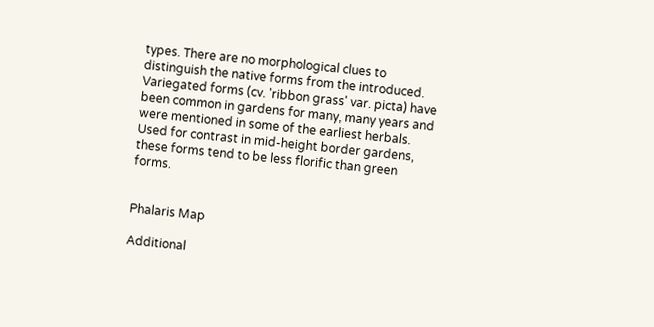types. There are no morphological clues to distinguish the native forms from the introduced. Variegated forms (cv. 'ribbon grass' var. picta) have been common in gardens for many, many years and were mentioned in some of the earliest herbals. Used for contrast in mid-height border gardens, these forms tend to be less florific than green forms.


Phalaris Map

Additional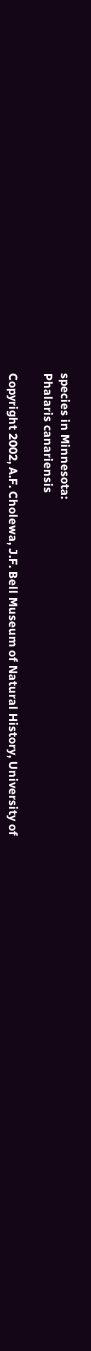species in Minnesota:
Phalaris canariensis

Copyright 2002, A.F. Cholewa, J.F. Bell Museum of Natural History, University of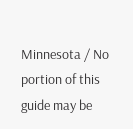Minnesota / No portion of this guide may be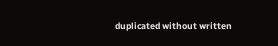duplicated without written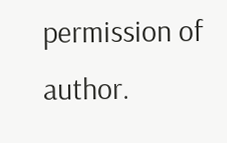permission of author.